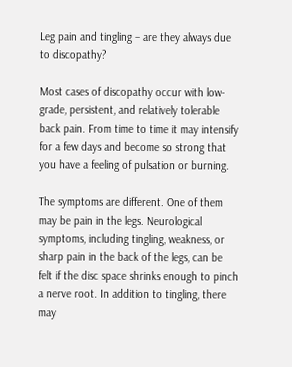Leg pain and tingling – are they always due to discopathy?

Most cases of discopathy occur with low-grade, persistent, and relatively tolerable back pain. From time to time it may intensify for a few days and become so strong that you have a feeling of pulsation or burning.

The symptoms are different. One of them may be pain in the legs. Neurological symptoms, including tingling, weakness, or sharp pain in the back of the legs, can be felt if the disc space shrinks enough to pinch a nerve root. In addition to tingling, there may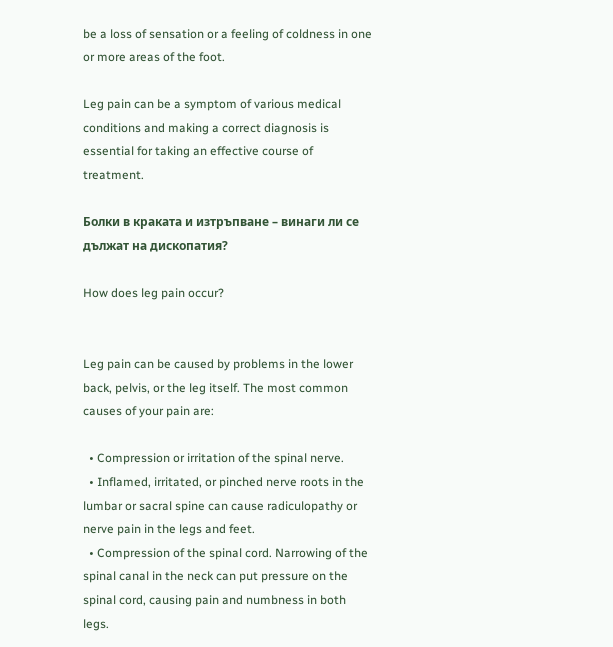be a loss of sensation or a feeling of coldness in one or more areas of the foot.

Leg pain can be a symptom of various medical conditions and making a correct diagnosis is essential for taking an effective course of treatment.

Болки в краката и изтръпване – винаги ли се дължат на дископатия?

How does leg pain occur?


Leg pain can be caused by problems in the lower back, pelvis, or the leg itself. The most common causes of your pain are:

  • Compression or irritation of the spinal nerve.
  • Inflamed, irritated, or pinched nerve roots in the lumbar or sacral spine can cause radiculopathy or nerve pain in the legs and feet.
  • Compression of the spinal cord. Narrowing of the spinal canal in the neck can put pressure on the spinal cord, causing pain and numbness in both legs.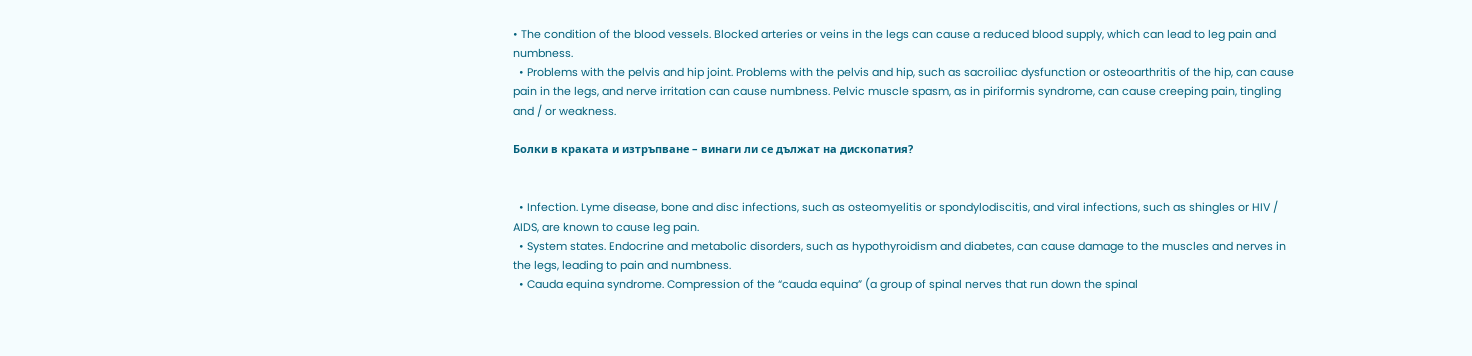• The condition of the blood vessels. Blocked arteries or veins in the legs can cause a reduced blood supply, which can lead to leg pain and numbness.
  • Problems with the pelvis and hip joint. Problems with the pelvis and hip, such as sacroiliac dysfunction or osteoarthritis of the hip, can cause pain in the legs, and nerve irritation can cause numbness. Pelvic muscle spasm, as in piriformis syndrome, can cause creeping pain, tingling and / or weakness.

Болки в краката и изтръпване – винаги ли се дължат на дископатия?


  • Infection. Lyme disease, bone and disc infections, such as osteomyelitis or spondylodiscitis, and viral infections, such as shingles or HIV / AIDS, are known to cause leg pain.
  • System states. Endocrine and metabolic disorders, such as hypothyroidism and diabetes, can cause damage to the muscles and nerves in the legs, leading to pain and numbness.
  • Cauda equina syndrome. Compression of the “cauda equina” (a group of spinal nerves that run down the spinal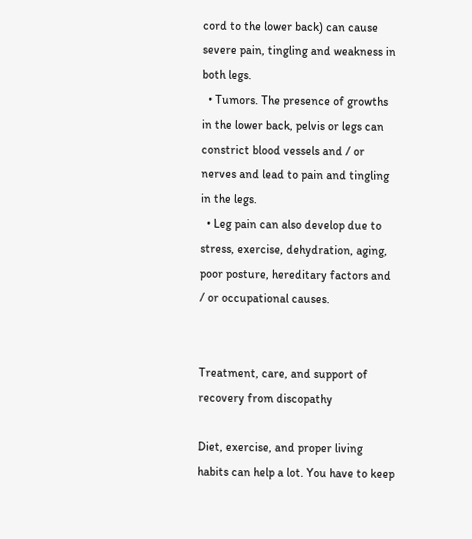cord to the lower back) can cause severe pain, tingling and weakness in both legs.
  • Tumors. The presence of growths in the lower back, pelvis or legs can constrict blood vessels and / or nerves and lead to pain and tingling in the legs.
  • Leg pain can also develop due to stress, exercise, dehydration, aging, poor posture, hereditary factors and / or occupational causes.


Treatment, care, and support of recovery from discopathy

Diet, exercise, and proper living habits can help a lot. You have to keep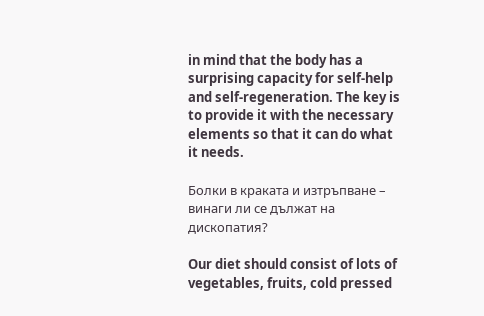in mind that the body has a surprising capacity for self-help and self-regeneration. The key is to provide it with the necessary elements so that it can do what it needs.

Болки в краката и изтръпване – винаги ли се дължат на дископатия?

Our diet should consist of lots of vegetables, fruits, cold pressed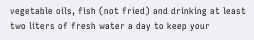vegetable oils, fish (not fried) and drinking at least two liters of fresh water a day to keep your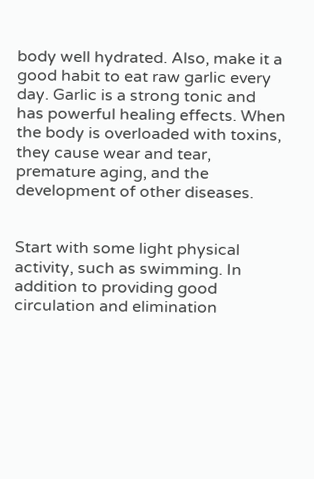body well hydrated. Also, make it a good habit to eat raw garlic every day. Garlic is a strong tonic and has powerful healing effects. When the body is overloaded with toxins, they cause wear and tear, premature aging, and the development of other diseases.


Start with some light physical activity, such as swimming. In addition to providing good circulation and elimination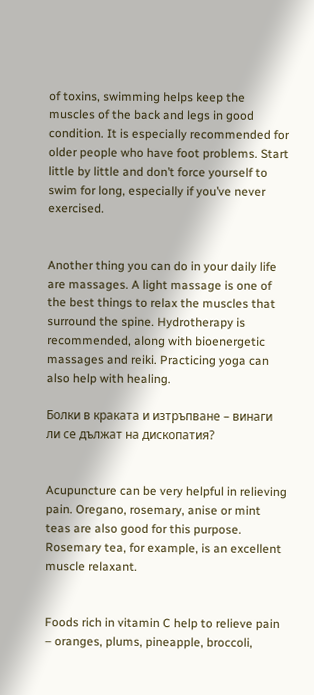of toxins, swimming helps keep the muscles of the back and legs in good condition. It is especially recommended for older people who have foot problems. Start little by little and don’t force yourself to swim for long, especially if you’ve never exercised.


Another thing you can do in your daily life are massages. A light massage is one of the best things to relax the muscles that surround the spine. Hydrotherapy is recommended, along with bioenergetic massages and reiki. Practicing yoga can also help with healing.

Болки в краката и изтръпване – винаги ли се дължат на дископатия?


Acupuncture can be very helpful in relieving pain. Oregano, rosemary, anise or mint teas are also good for this purpose. Rosemary tea, for example, is an excellent muscle relaxant.


Foods rich in vitamin C help to relieve pain – oranges, plums, pineapple, broccoli,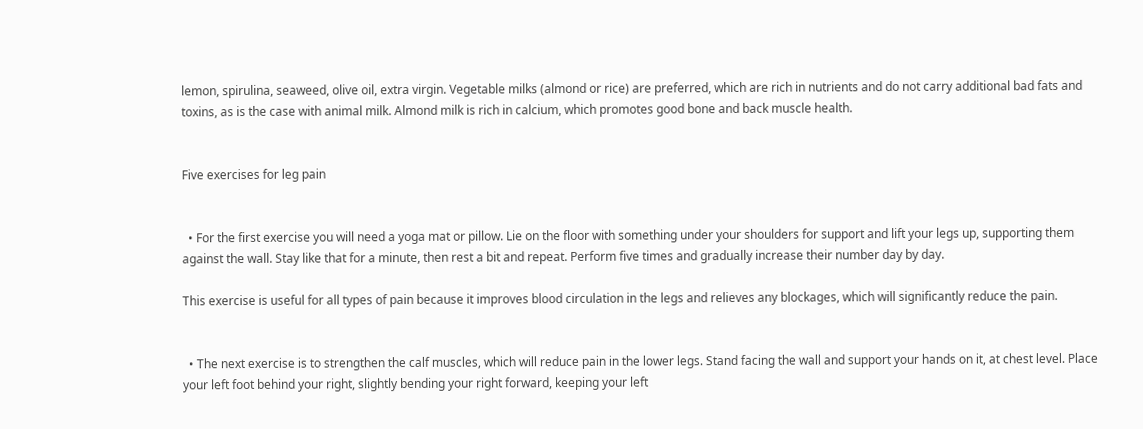lemon, spirulina, seaweed, olive oil, extra virgin. Vegetable milks (almond or rice) are preferred, which are rich in nutrients and do not carry additional bad fats and toxins, as is the case with animal milk. Almond milk is rich in calcium, which promotes good bone and back muscle health.


Five exercises for leg pain


  • For the first exercise you will need a yoga mat or pillow. Lie on the floor with something under your shoulders for support and lift your legs up, supporting them against the wall. Stay like that for a minute, then rest a bit and repeat. Perform five times and gradually increase their number day by day.

This exercise is useful for all types of pain because it improves blood circulation in the legs and relieves any blockages, which will significantly reduce the pain.


  • The next exercise is to strengthen the calf muscles, which will reduce pain in the lower legs. Stand facing the wall and support your hands on it, at chest level. Place your left foot behind your right, slightly bending your right forward, keeping your left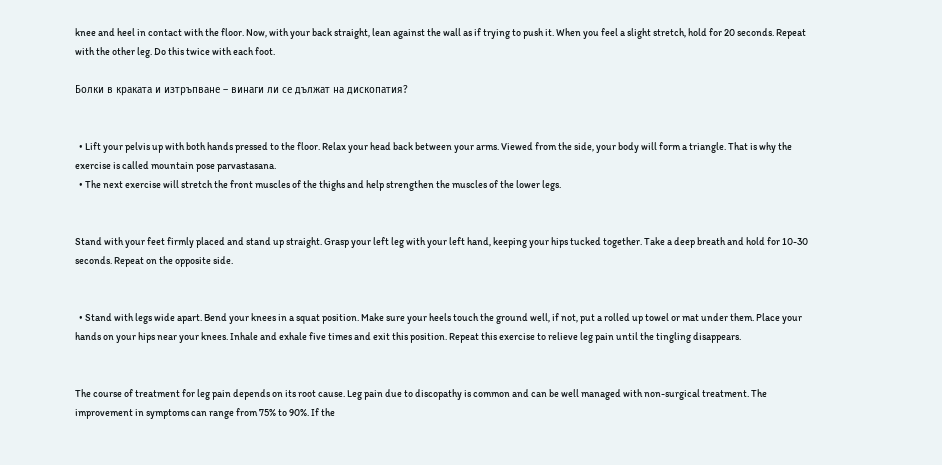knee and heel in contact with the floor. Now, with your back straight, lean against the wall as if trying to push it. When you feel a slight stretch, hold for 20 seconds. Repeat with the other leg. Do this twice with each foot.

Болки в краката и изтръпване – винаги ли се дължат на дископатия?


  • Lift your pelvis up with both hands pressed to the floor. Relax your head back between your arms. Viewed from the side, your body will form a triangle. That is why the exercise is called mountain pose parvastasana.
  • The next exercise will stretch the front muscles of the thighs and help strengthen the muscles of the lower legs.


Stand with your feet firmly placed and stand up straight. Grasp your left leg with your left hand, keeping your hips tucked together. Take a deep breath and hold for 10-30 seconds. Repeat on the opposite side.


  • Stand with legs wide apart. Bend your knees in a squat position. Make sure your heels touch the ground well, if not, put a rolled up towel or mat under them. Place your hands on your hips near your knees. Inhale and exhale five times and exit this position. Repeat this exercise to relieve leg pain until the tingling disappears.


The course of treatment for leg pain depends on its root cause. Leg pain due to discopathy is common and can be well managed with non-surgical treatment. The improvement in symptoms can range from 75% to 90%. If the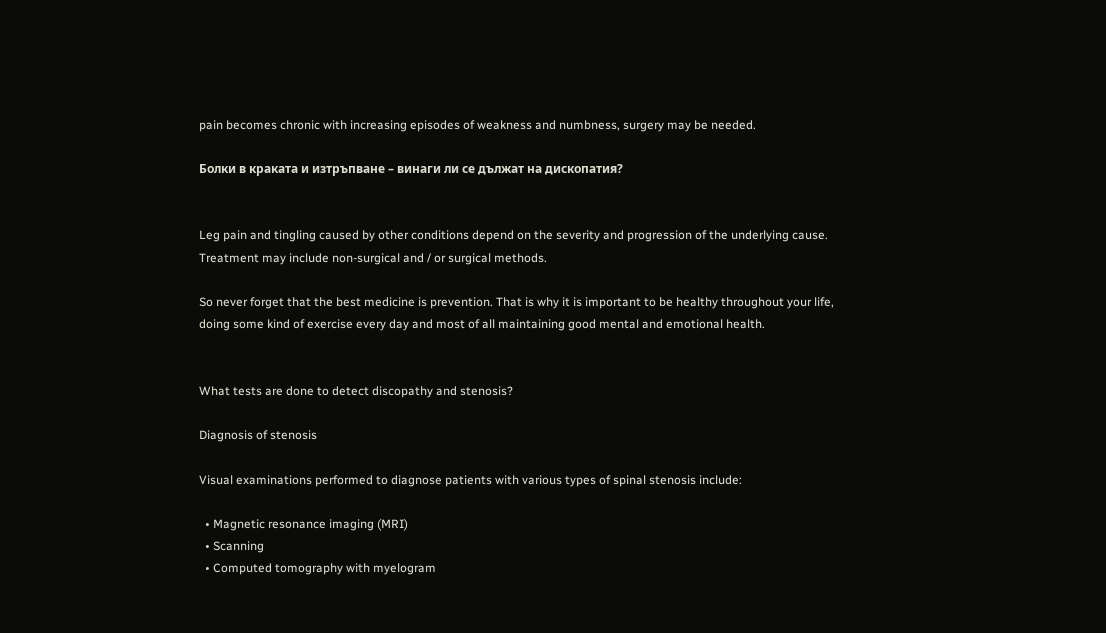pain becomes chronic with increasing episodes of weakness and numbness, surgery may be needed.

Болки в краката и изтръпване – винаги ли се дължат на дископатия?


Leg pain and tingling caused by other conditions depend on the severity and progression of the underlying cause. Treatment may include non-surgical and / or surgical methods.

So never forget that the best medicine is prevention. That is why it is important to be healthy throughout your life, doing some kind of exercise every day and most of all maintaining good mental and emotional health.


What tests are done to detect discopathy and stenosis?

Diagnosis of stenosis

Visual examinations performed to diagnose patients with various types of spinal stenosis include:

  • Magnetic resonance imaging (MRI)
  • Scanning
  • Computed tomography with myelogram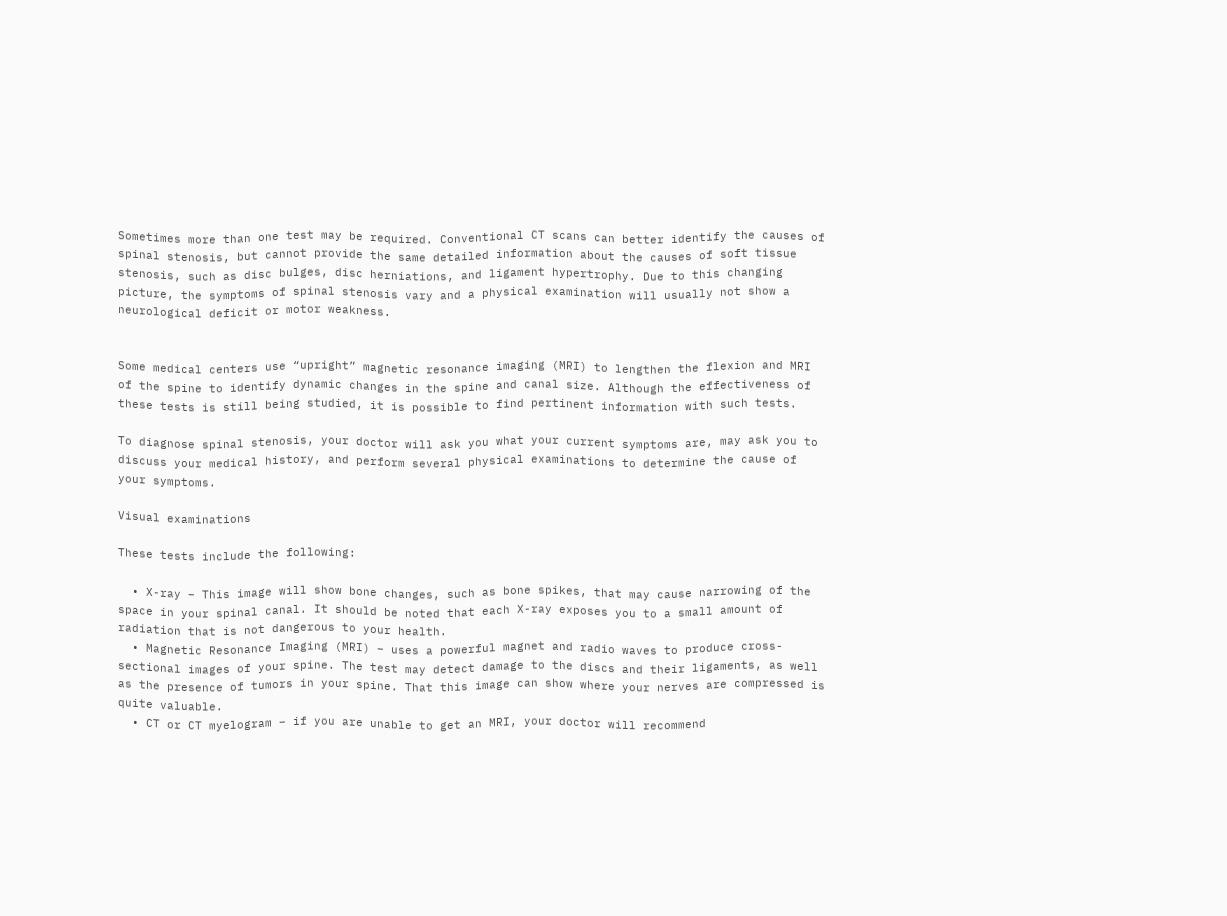Sometimes more than one test may be required. Conventional CT scans can better identify the causes of spinal stenosis, but cannot provide the same detailed information about the causes of soft tissue stenosis, such as disc bulges, disc herniations, and ligament hypertrophy. Due to this changing picture, the symptoms of spinal stenosis vary and a physical examination will usually not show a neurological deficit or motor weakness.


Some medical centers use “upright” magnetic resonance imaging (MRI) to lengthen the flexion and MRI of the spine to identify dynamic changes in the spine and canal size. Although the effectiveness of these tests is still being studied, it is possible to find pertinent information with such tests.

To diagnose spinal stenosis, your doctor will ask you what your current symptoms are, may ask you to discuss your medical history, and perform several physical examinations to determine the cause of your symptoms.

Visual examinations

These tests include the following:

  • X-ray – This image will show bone changes, such as bone spikes, that may cause narrowing of the space in your spinal canal. It should be noted that each X-ray exposes you to a small amount of radiation that is not dangerous to your health.
  • Magnetic Resonance Imaging (MRI) – uses a powerful magnet and radio waves to produce cross-sectional images of your spine. The test may detect damage to the discs and their ligaments, as well as the presence of tumors in your spine. That this image can show where your nerves are compressed is quite valuable.
  • CT or CT myelogram – if you are unable to get an MRI, your doctor will recommend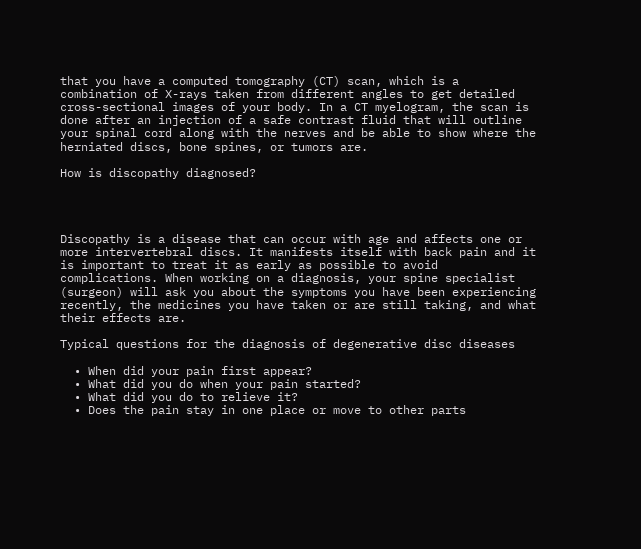that you have a computed tomography (CT) scan, which is a combination of X-rays taken from different angles to get detailed cross-sectional images of your body. In a CT myelogram, the scan is done after an injection of a safe contrast fluid that will outline your spinal cord along with the nerves and be able to show where the herniated discs, bone spines, or tumors are.

How is discopathy diagnosed?




Discopathy is a disease that can occur with age and affects one or more intervertebral discs. It manifests itself with back pain and it is important to treat it as early as possible to avoid complications. When working on a diagnosis, your spine specialist (surgeon) will ask you about the symptoms you have been experiencing recently, the medicines you have taken or are still taking, and what their effects are.

Typical questions for the diagnosis of degenerative disc diseases

  • When did your pain first appear?
  • What did you do when your pain started?
  • What did you do to relieve it?
  • Does the pain stay in one place or move to other parts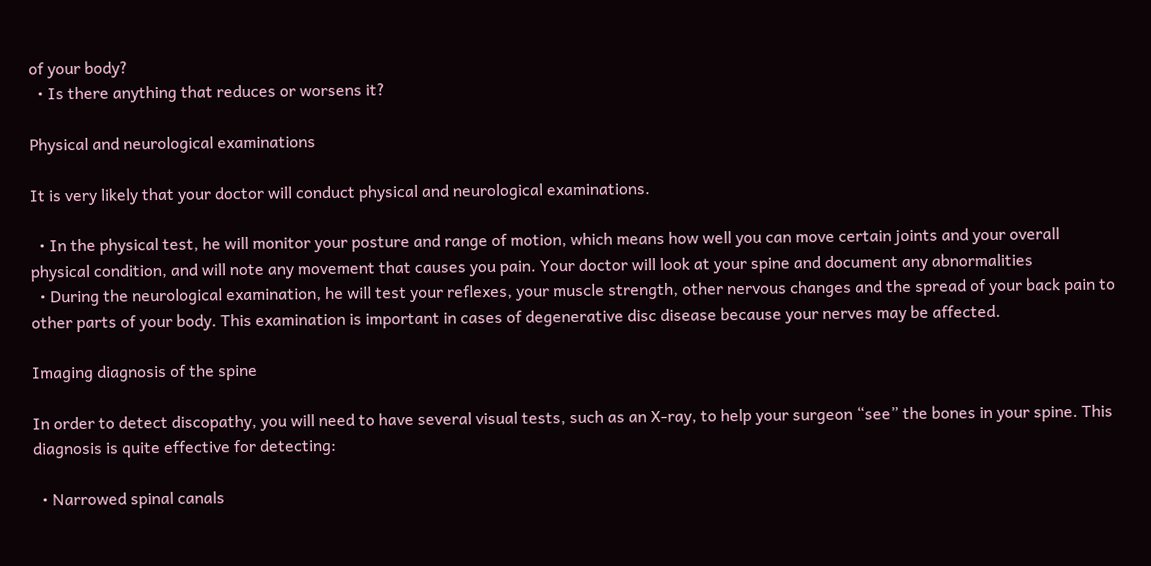of your body?
  • Is there anything that reduces or worsens it?

Physical and neurological examinations

It is very likely that your doctor will conduct physical and neurological examinations.

  • In the physical test, he will monitor your posture and range of motion, which means how well you can move certain joints and your overall physical condition, and will note any movement that causes you pain. Your doctor will look at your spine and document any abnormalities
  • During the neurological examination, he will test your reflexes, your muscle strength, other nervous changes and the spread of your back pain to other parts of your body. This examination is important in cases of degenerative disc disease because your nerves may be affected.

Imaging diagnosis of the spine

In order to detect discopathy, you will need to have several visual tests, such as an X-ray, to help your surgeon “see” the bones in your spine. This diagnosis is quite effective for detecting:

  • Narrowed spinal canals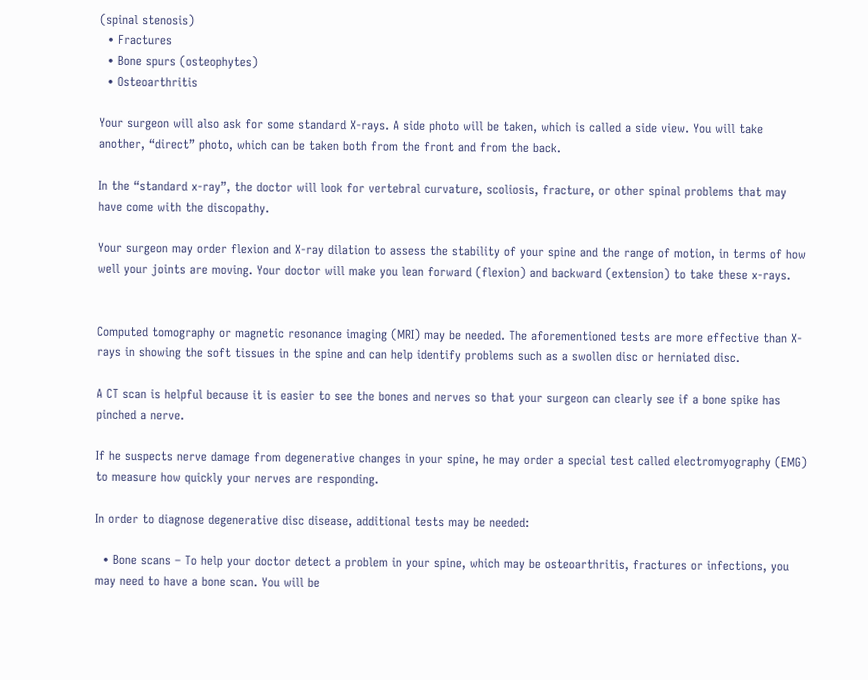(spinal stenosis)
  • Fractures
  • Bone spurs (osteophytes)
  • Osteoarthritis

Your surgeon will also ask for some standard X-rays. A side photo will be taken, which is called a side view. You will take another, “direct” photo, which can be taken both from the front and from the back.

In the “standard x-ray”, the doctor will look for vertebral curvature, scoliosis, fracture, or other spinal problems that may have come with the discopathy.

Your surgeon may order flexion and X-ray dilation to assess the stability of your spine and the range of motion, in terms of how well your joints are moving. Your doctor will make you lean forward (flexion) and backward (extension) to take these x-rays.


Computed tomography or magnetic resonance imaging (MRI) may be needed. The aforementioned tests are more effective than X-rays in showing the soft tissues in the spine and can help identify problems such as a swollen disc or herniated disc.

A CT scan is helpful because it is easier to see the bones and nerves so that your surgeon can clearly see if a bone spike has pinched a nerve.

If he suspects nerve damage from degenerative changes in your spine, he may order a special test called electromyography (EMG) to measure how quickly your nerves are responding.

In order to diagnose degenerative disc disease, additional tests may be needed:

  • Bone scans – To help your doctor detect a problem in your spine, which may be osteoarthritis, fractures or infections, you may need to have a bone scan. You will be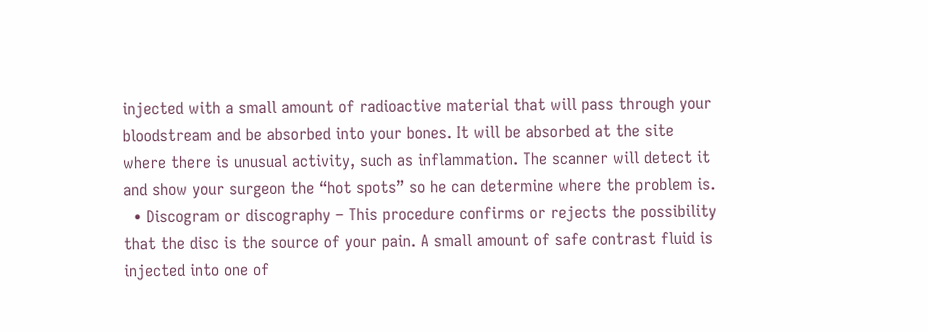injected with a small amount of radioactive material that will pass through your bloodstream and be absorbed into your bones. It will be absorbed at the site where there is unusual activity, such as inflammation. The scanner will detect it and show your surgeon the “hot spots” so he can determine where the problem is.
  • Discogram or discography – This procedure confirms or rejects the possibility that the disc is the source of your pain. A small amount of safe contrast fluid is injected into one of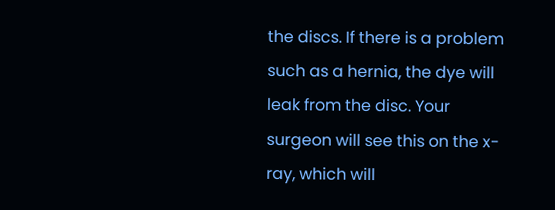the discs. If there is a problem such as a hernia, the dye will leak from the disc. Your surgeon will see this on the x-ray, which will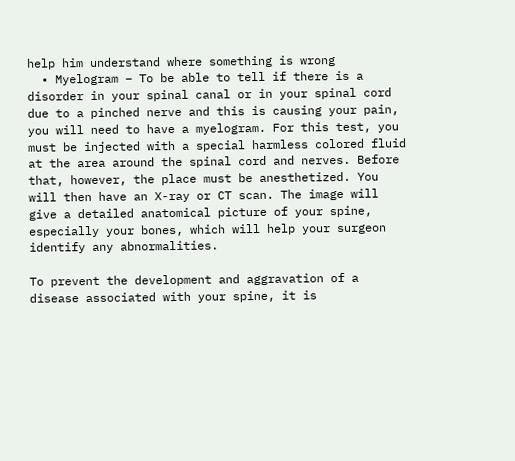help him understand where something is wrong
  • Myelogram – To be able to tell if there is a disorder in your spinal canal or in your spinal cord due to a pinched nerve and this is causing your pain, you will need to have a myelogram. For this test, you must be injected with a special harmless colored fluid at the area around the spinal cord and nerves. Before that, however, the place must be anesthetized. You will then have an X-ray or CT scan. The image will give a detailed anatomical picture of your spine, especially your bones, which will help your surgeon identify any abnormalities.

To prevent the development and aggravation of a disease associated with your spine, it is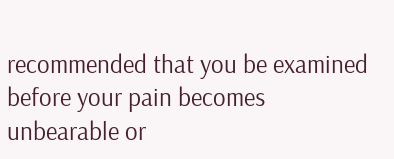recommended that you be examined before your pain becomes unbearable or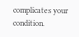complicates your condition.